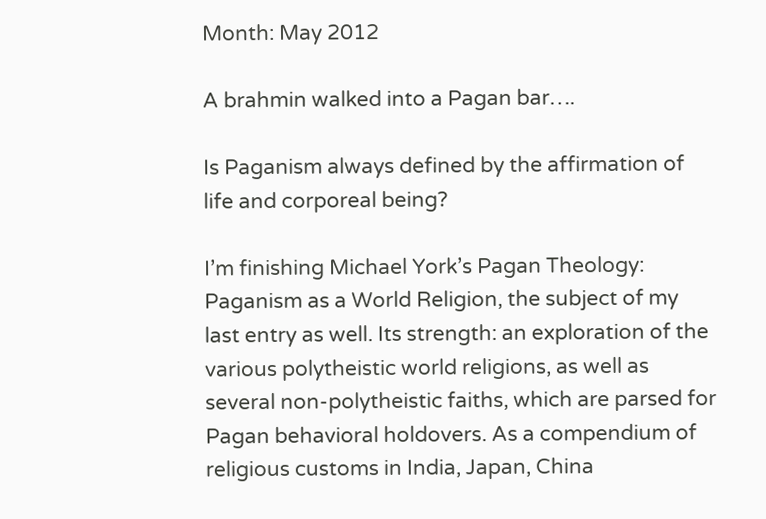Month: May 2012

A brahmin walked into a Pagan bar….

Is Paganism always defined by the affirmation of life and corporeal being?

I’m finishing Michael York’s Pagan Theology: Paganism as a World Religion, the subject of my last entry as well. Its strength: an exploration of the various polytheistic world religions, as well as several non-polytheistic faiths, which are parsed for Pagan behavioral holdovers. As a compendium of religious customs in India, Japan, China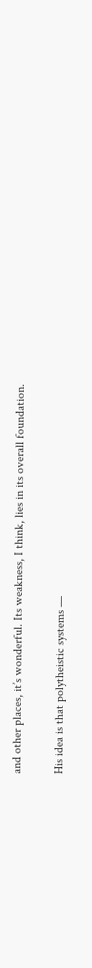and other places, it’s wonderful. Its weakness, I think, lies in its overall foundation.

His idea is that polytheistic systems —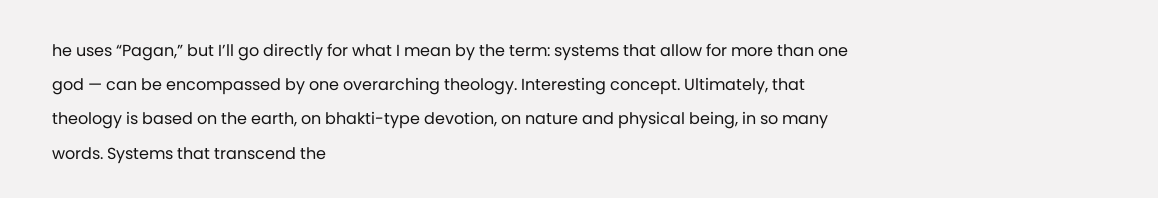he uses “Pagan,” but I’ll go directly for what I mean by the term: systems that allow for more than one god — can be encompassed by one overarching theology. Interesting concept. Ultimately, that theology is based on the earth, on bhakti-type devotion, on nature and physical being, in so many words. Systems that transcend the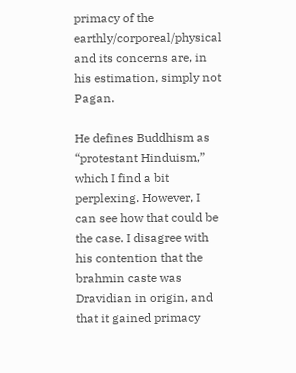primacy of the earthly/corporeal/physical and its concerns are, in his estimation, simply not Pagan.

He defines Buddhism as “protestant Hinduism,” which I find a bit perplexing. However, I can see how that could be the case. I disagree with his contention that the brahmin caste was Dravidian in origin, and that it gained primacy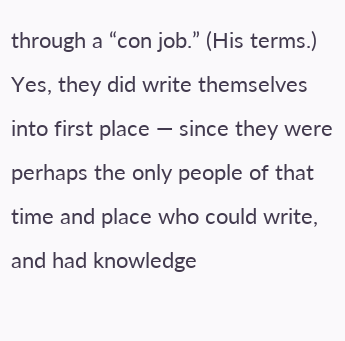through a “con job.” (His terms.) Yes, they did write themselves into first place — since they were perhaps the only people of that time and place who could write, and had knowledge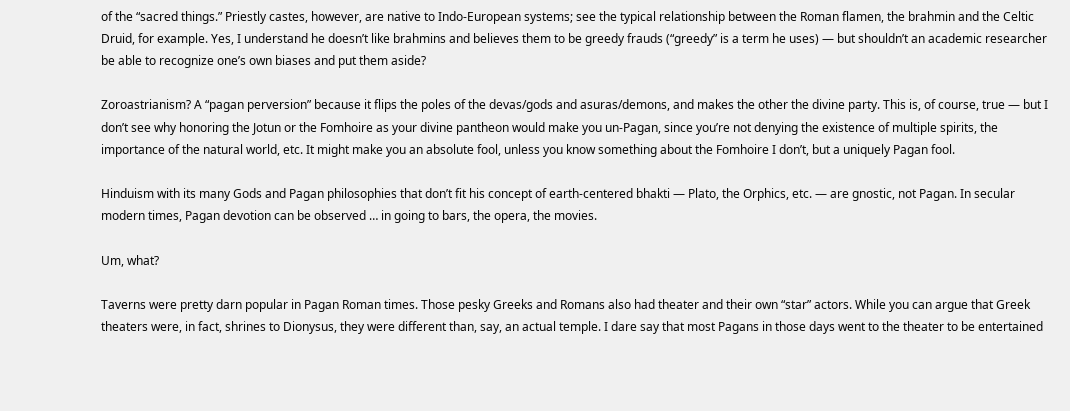of the “sacred things.” Priestly castes, however, are native to Indo-European systems; see the typical relationship between the Roman flamen, the brahmin and the Celtic Druid, for example. Yes, I understand he doesn’t like brahmins and believes them to be greedy frauds (“greedy” is a term he uses) — but shouldn’t an academic researcher be able to recognize one’s own biases and put them aside?

Zoroastrianism? A “pagan perversion” because it flips the poles of the devas/gods and asuras/demons, and makes the other the divine party. This is, of course, true — but I don’t see why honoring the Jotun or the Fomhoire as your divine pantheon would make you un-Pagan, since you’re not denying the existence of multiple spirits, the importance of the natural world, etc. It might make you an absolute fool, unless you know something about the Fomhoire I don’t, but a uniquely Pagan fool.

Hinduism with its many Gods and Pagan philosophies that don’t fit his concept of earth-centered bhakti — Plato, the Orphics, etc. — are gnostic, not Pagan. In secular modern times, Pagan devotion can be observed … in going to bars, the opera, the movies.

Um, what?

Taverns were pretty darn popular in Pagan Roman times. Those pesky Greeks and Romans also had theater and their own “star” actors. While you can argue that Greek theaters were, in fact, shrines to Dionysus, they were different than, say, an actual temple. I dare say that most Pagans in those days went to the theater to be entertained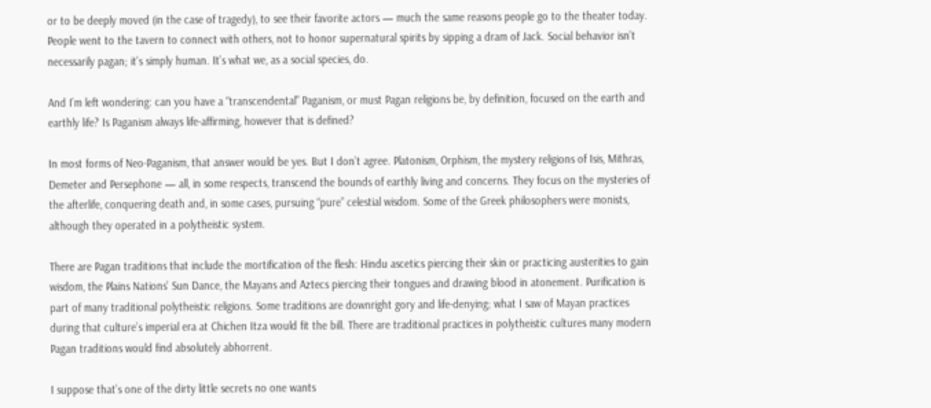or to be deeply moved (in the case of tragedy), to see their favorite actors — much the same reasons people go to the theater today. People went to the tavern to connect with others, not to honor supernatural spirits by sipping a dram of Jack. Social behavior isn’t necessarily pagan; it’s simply human. It’s what we, as a social species, do.

And I’m left wondering: can you have a “transcendental” Paganism, or must Pagan religions be, by definition, focused on the earth and earthly life? Is Paganism always life-affirming, however that is defined?

In most forms of Neo-Paganism, that answer would be yes. But I don’t agree. Platonism, Orphism, the mystery religions of Isis, Mithras, Demeter and Persephone — all, in some respects, transcend the bounds of earthly living and concerns. They focus on the mysteries of the afterlife, conquering death and, in some cases, pursuing “pure” celestial wisdom. Some of the Greek philosophers were monists, although they operated in a polytheistic system.

There are Pagan traditions that include the mortification of the flesh: Hindu ascetics piercing their skin or practicing austerities to gain wisdom, the Plains Nations’ Sun Dance, the Mayans and Aztecs piercing their tongues and drawing blood in atonement. Purification is part of many traditional polytheistic religions. Some traditions are downright gory and life-denying; what I saw of Mayan practices during that culture’s imperial era at Chichen Itza would fit the bill. There are traditional practices in polytheistic cultures many modern Pagan traditions would find absolutely abhorrent.

I suppose that’s one of the dirty little secrets no one wants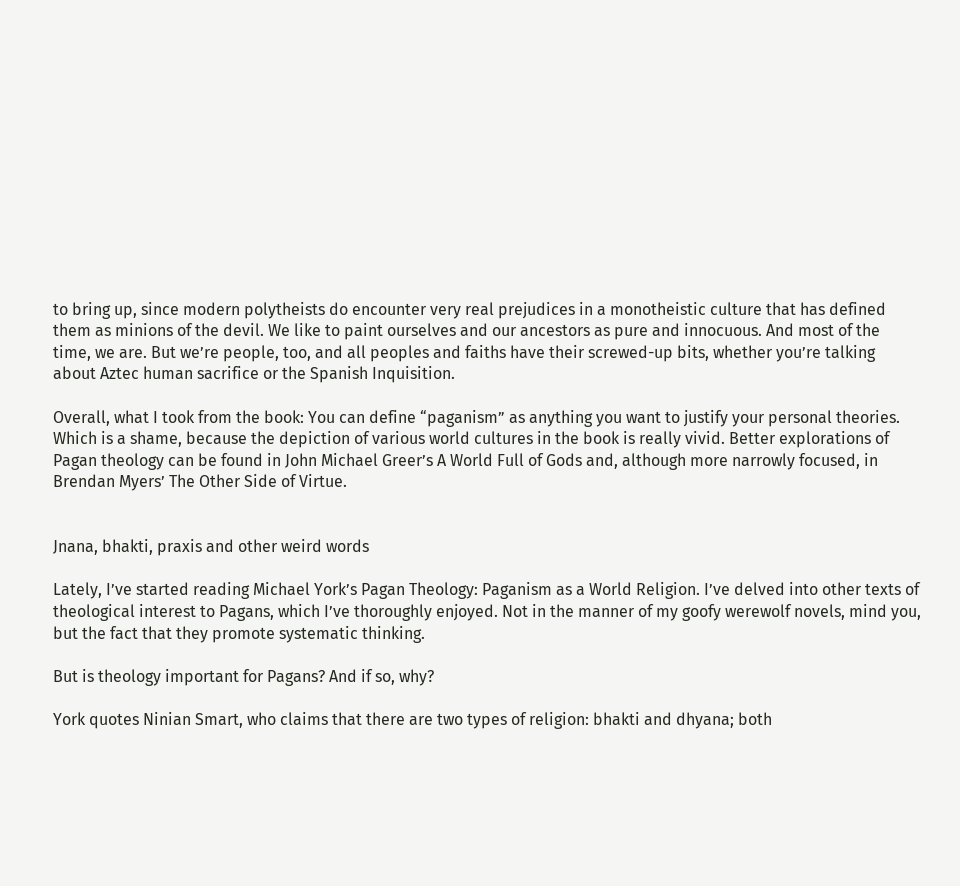to bring up, since modern polytheists do encounter very real prejudices in a monotheistic culture that has defined them as minions of the devil. We like to paint ourselves and our ancestors as pure and innocuous. And most of the time, we are. But we’re people, too, and all peoples and faiths have their screwed-up bits, whether you’re talking about Aztec human sacrifice or the Spanish Inquisition.

Overall, what I took from the book: You can define “paganism” as anything you want to justify your personal theories. Which is a shame, because the depiction of various world cultures in the book is really vivid. Better explorations of Pagan theology can be found in John Michael Greer’s A World Full of Gods and, although more narrowly focused, in Brendan Myers’ The Other Side of Virtue.


Jnana, bhakti, praxis and other weird words

Lately, I’ve started reading Michael York’s Pagan Theology: Paganism as a World Religion. I’ve delved into other texts of theological interest to Pagans, which I’ve thoroughly enjoyed. Not in the manner of my goofy werewolf novels, mind you, but the fact that they promote systematic thinking.

But is theology important for Pagans? And if so, why?

York quotes Ninian Smart, who claims that there are two types of religion: bhakti and dhyana; both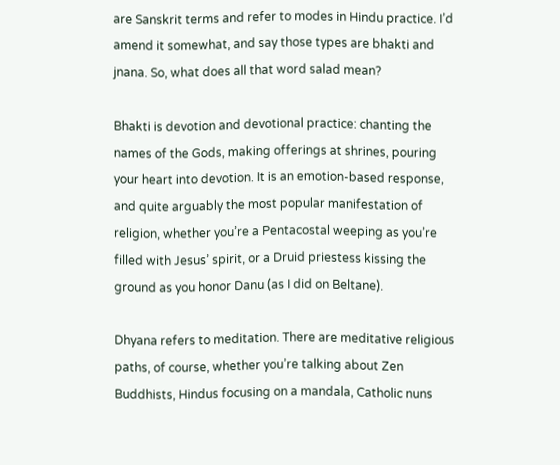are Sanskrit terms and refer to modes in Hindu practice. I’d amend it somewhat, and say those types are bhakti and jnana. So, what does all that word salad mean?

Bhakti is devotion and devotional practice: chanting the names of the Gods, making offerings at shrines, pouring your heart into devotion. It is an emotion-based response, and quite arguably the most popular manifestation of religion, whether you’re a Pentacostal weeping as you’re filled with Jesus’ spirit, or a Druid priestess kissing the ground as you honor Danu (as I did on Beltane).

Dhyana refers to meditation. There are meditative religious paths, of course, whether you’re talking about Zen Buddhists, Hindus focusing on a mandala, Catholic nuns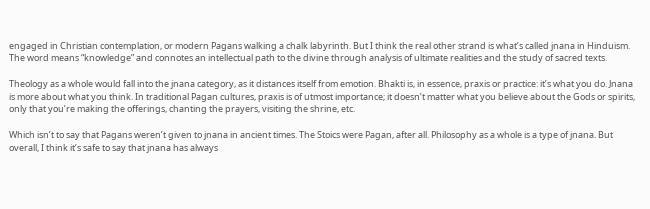engaged in Christian contemplation, or modern Pagans walking a chalk labyrinth. But I think the real other strand is what’s called jnana in Hinduism. The word means “knowledge” and connotes an intellectual path to the divine through analysis of ultimate realities and the study of sacred texts.

Theology as a whole would fall into the jnana category, as it distances itself from emotion. Bhakti is, in essence, praxis or practice: it’s what you do. Jnana is more about what you think. In traditional Pagan cultures, praxis is of utmost importance; it doesn’t matter what you believe about the Gods or spirits, only that you’re making the offerings, chanting the prayers, visiting the shrine, etc.

Which isn’t to say that Pagans weren’t given to jnana in ancient times. The Stoics were Pagan, after all. Philosophy as a whole is a type of jnana. But overall, I think it’s safe to say that jnana has always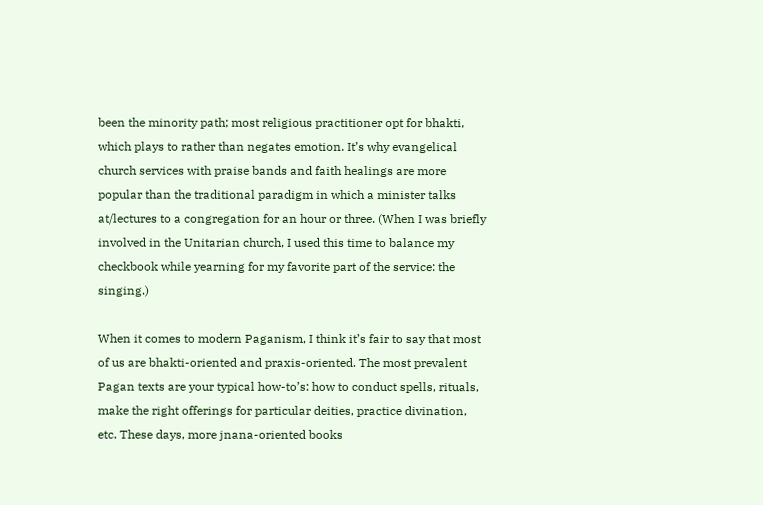been the minority path; most religious practitioner opt for bhakti, which plays to rather than negates emotion. It’s why evangelical church services with praise bands and faith healings are more popular than the traditional paradigm in which a minister talks at/lectures to a congregation for an hour or three. (When I was briefly involved in the Unitarian church, I used this time to balance my checkbook while yearning for my favorite part of the service: the singing.)

When it comes to modern Paganism, I think it’s fair to say that most of us are bhakti-oriented and praxis-oriented. The most prevalent Pagan texts are your typical how-to’s: how to conduct spells, rituals, make the right offerings for particular deities, practice divination, etc. These days, more jnana-oriented books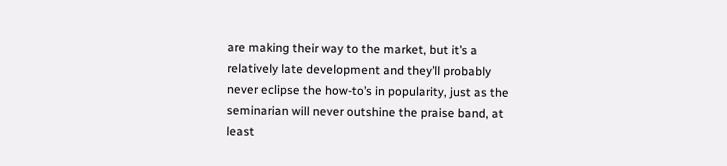are making their way to the market, but it’s a relatively late development and they’ll probably never eclipse the how-to’s in popularity, just as the seminarian will never outshine the praise band, at least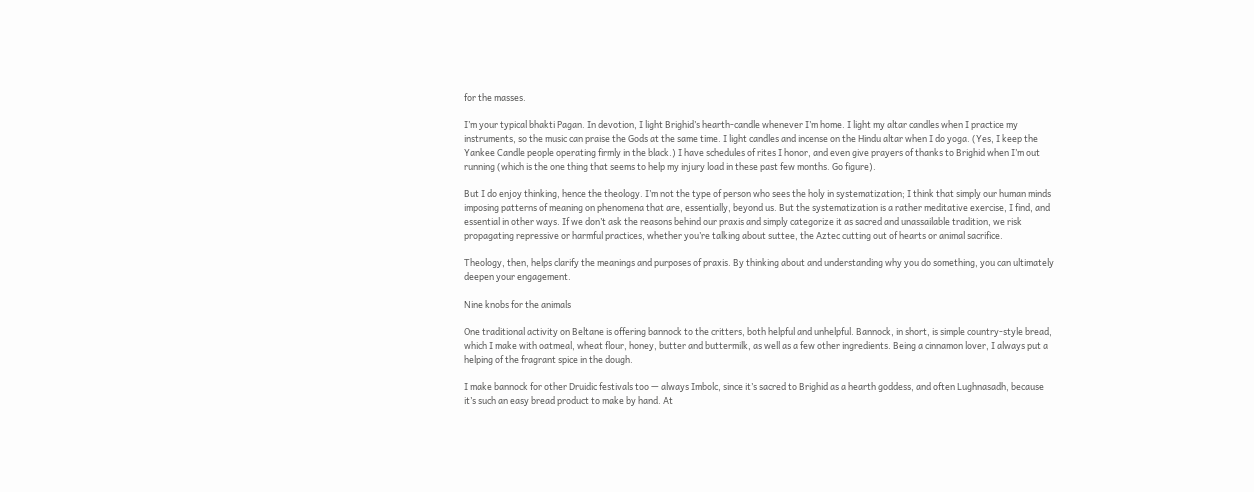for the masses.

I’m your typical bhakti Pagan. In devotion, I light Brighid’s hearth-candle whenever I’m home. I light my altar candles when I practice my instruments, so the music can praise the Gods at the same time. I light candles and incense on the Hindu altar when I do yoga. (Yes, I keep the Yankee Candle people operating firmly in the black.) I have schedules of rites I honor, and even give prayers of thanks to Brighid when I’m out running (which is the one thing that seems to help my injury load in these past few months. Go figure).

But I do enjoy thinking, hence the theology. I’m not the type of person who sees the holy in systematization; I think that simply our human minds imposing patterns of meaning on phenomena that are, essentially, beyond us. But the systematization is a rather meditative exercise, I find, and essential in other ways. If we don’t ask the reasons behind our praxis and simply categorize it as sacred and unassailable tradition, we risk propagating repressive or harmful practices, whether you’re talking about suttee, the Aztec cutting out of hearts or animal sacrifice.

Theology, then, helps clarify the meanings and purposes of praxis. By thinking about and understanding why you do something, you can ultimately deepen your engagement.

Nine knobs for the animals

One traditional activity on Beltane is offering bannock to the critters, both helpful and unhelpful. Bannock, in short, is simple country-style bread, which I make with oatmeal, wheat flour, honey, butter and buttermilk, as well as a few other ingredients. Being a cinnamon lover, I always put a helping of the fragrant spice in the dough.

I make bannock for other Druidic festivals too — always Imbolc, since it’s sacred to Brighid as a hearth goddess, and often Lughnasadh, because it’s such an easy bread product to make by hand. At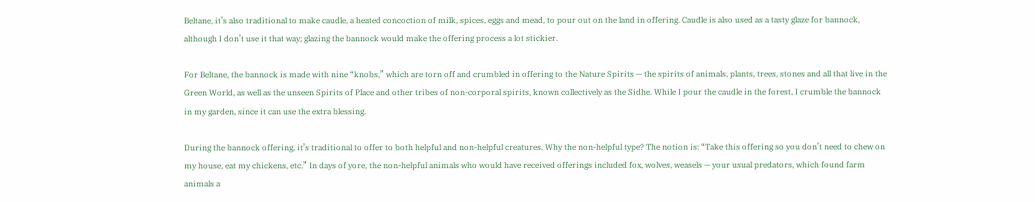Beltane, it’s also traditional to make caudle, a heated concoction of milk, spices, eggs and mead, to pour out on the land in offering. Caudle is also used as a tasty glaze for bannock, although I don’t use it that way; glazing the bannock would make the offering process a lot stickier.

For Beltane, the bannock is made with nine “knobs,” which are torn off and crumbled in offering to the Nature Spirits — the spirits of animals, plants, trees, stones and all that live in the Green World, as well as the unseen Spirits of Place and other tribes of non-corporal spirits, known collectively as the Sidhe. While I pour the caudle in the forest, I crumble the bannock in my garden, since it can use the extra blessing.

During the bannock offering, it’s traditional to offer to both helpful and non-helpful creatures. Why the non-helpful type? The notion is: “Take this offering so you don’t need to chew on my house, eat my chickens, etc.” In days of yore, the non-helpful animals who would have received offerings included fox, wolves, weasels — your usual predators, which found farm animals a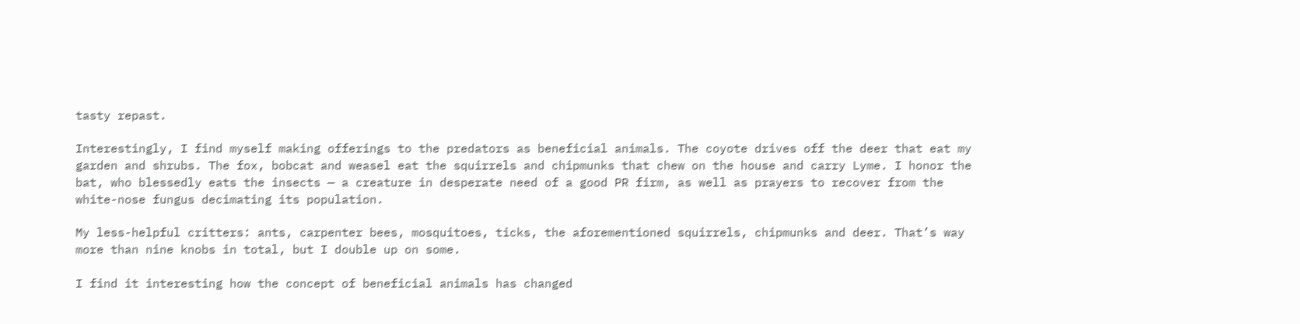tasty repast.

Interestingly, I find myself making offerings to the predators as beneficial animals. The coyote drives off the deer that eat my garden and shrubs. The fox, bobcat and weasel eat the squirrels and chipmunks that chew on the house and carry Lyme. I honor the bat, who blessedly eats the insects — a creature in desperate need of a good PR firm, as well as prayers to recover from the white-nose fungus decimating its population.

My less-helpful critters: ants, carpenter bees, mosquitoes, ticks, the aforementioned squirrels, chipmunks and deer. That’s way more than nine knobs in total, but I double up on some.

I find it interesting how the concept of beneficial animals has changed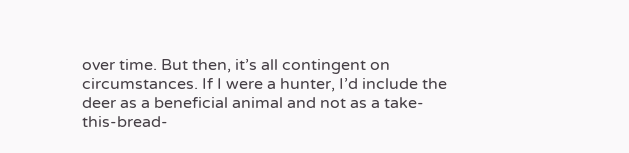over time. But then, it’s all contingent on circumstances. If I were a hunter, I’d include the deer as a beneficial animal and not as a take-this-bread-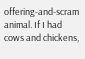offering-and-scram animal. If I had cows and chickens,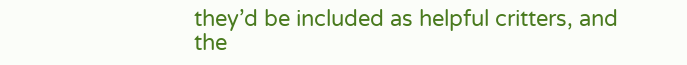they’d be included as helpful critters, and the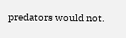predators would not.